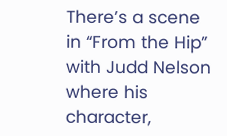There’s a scene in “From the Hip” with Judd Nelson where his character,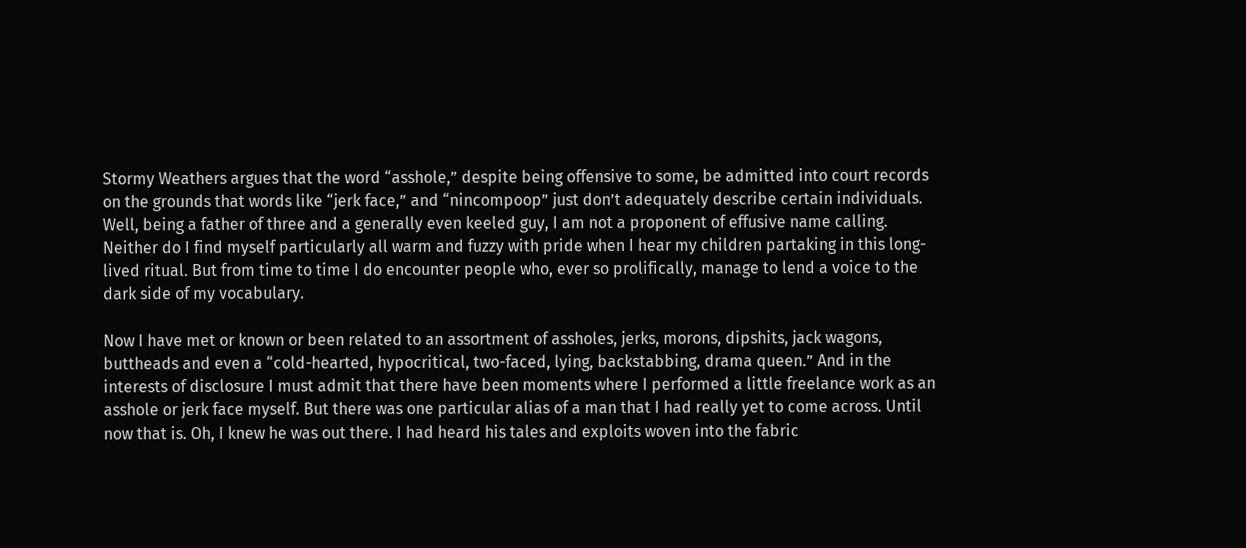Stormy Weathers argues that the word “asshole,” despite being offensive to some, be admitted into court records on the grounds that words like “jerk face,” and “nincompoop” just don’t adequately describe certain individuals. Well, being a father of three and a generally even keeled guy, I am not a proponent of effusive name calling. Neither do I find myself particularly all warm and fuzzy with pride when I hear my children partaking in this long-lived ritual. But from time to time I do encounter people who, ever so prolifically, manage to lend a voice to the dark side of my vocabulary.

Now I have met or known or been related to an assortment of assholes, jerks, morons, dipshits, jack wagons, buttheads and even a “cold-hearted, hypocritical, two-faced, lying, backstabbing, drama queen.” And in the interests of disclosure I must admit that there have been moments where I performed a little freelance work as an asshole or jerk face myself. But there was one particular alias of a man that I had really yet to come across. Until now that is. Oh, I knew he was out there. I had heard his tales and exploits woven into the fabric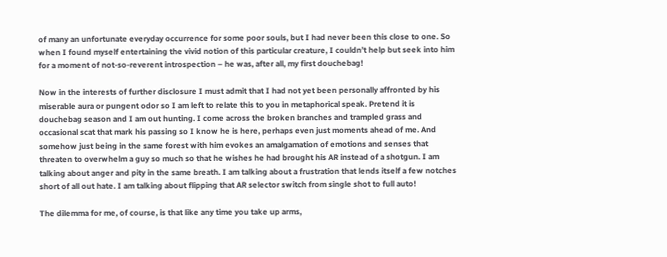of many an unfortunate everyday occurrence for some poor souls, but I had never been this close to one. So when I found myself entertaining the vivid notion of this particular creature, I couldn’t help but seek into him for a moment of not-so-reverent introspection – he was, after all, my first douchebag!

Now in the interests of further disclosure I must admit that I had not yet been personally affronted by his miserable aura or pungent odor so I am left to relate this to you in metaphorical speak. Pretend it is douchebag season and I am out hunting. I come across the broken branches and trampled grass and occasional scat that mark his passing so I know he is here, perhaps even just moments ahead of me. And somehow just being in the same forest with him evokes an amalgamation of emotions and senses that threaten to overwhelm a guy so much so that he wishes he had brought his AR instead of a shotgun. I am talking about anger and pity in the same breath. I am talking about a frustration that lends itself a few notches short of all out hate. I am talking about flipping that AR selector switch from single shot to full auto!

The dilemma for me, of course, is that like any time you take up arms,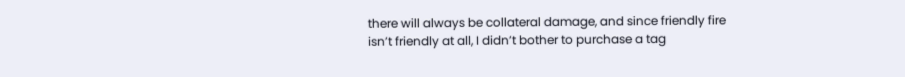there will always be collateral damage, and since friendly fire isn’t friendly at all, I didn’t bother to purchase a tag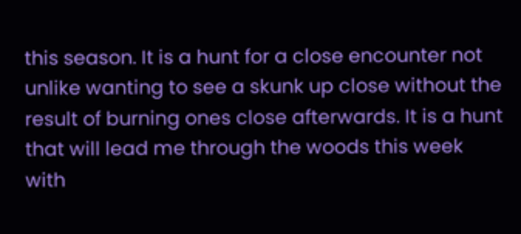this season. It is a hunt for a close encounter not unlike wanting to see a skunk up close without the result of burning ones close afterwards. It is a hunt that will lead me through the woods this week with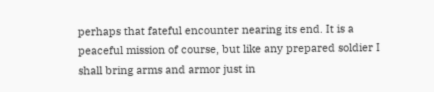perhaps that fateful encounter nearing its end. It is a peaceful mission of course, but like any prepared soldier I shall bring arms and armor just in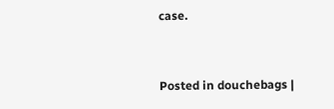case.


Posted in douchebags |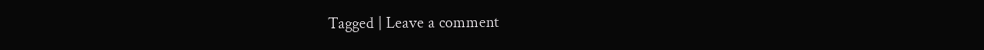Tagged | Leave a comment